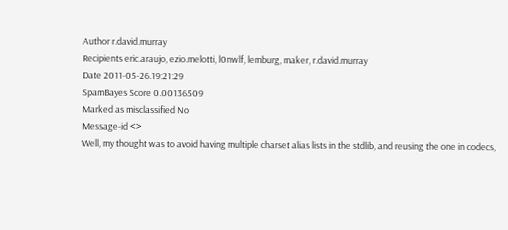Author r.david.murray
Recipients eric.araujo, ezio.melotti, l0nwlf, lemburg, maker, r.david.murray
Date 2011-05-26.19:21:29
SpamBayes Score 0.00136509
Marked as misclassified No
Message-id <>
Well, my thought was to avoid having multiple charset alias lists in the stdlib, and reusing the one in codecs,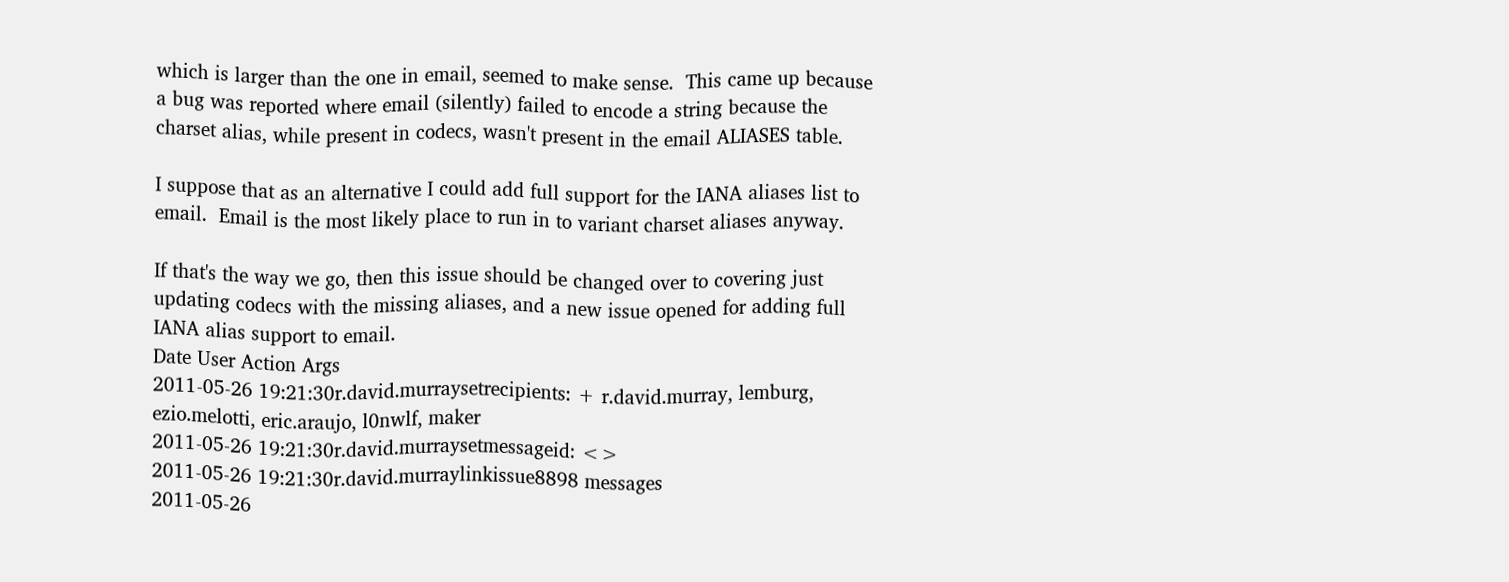which is larger than the one in email, seemed to make sense.  This came up because a bug was reported where email (silently) failed to encode a string because the charset alias, while present in codecs, wasn't present in the email ALIASES table.

I suppose that as an alternative I could add full support for the IANA aliases list to email.  Email is the most likely place to run in to variant charset aliases anyway.

If that's the way we go, then this issue should be changed over to covering just updating codecs with the missing aliases, and a new issue opened for adding full IANA alias support to email.
Date User Action Args
2011-05-26 19:21:30r.david.murraysetrecipients: + r.david.murray, lemburg, ezio.melotti, eric.araujo, l0nwlf, maker
2011-05-26 19:21:30r.david.murraysetmessageid: <>
2011-05-26 19:21:30r.david.murraylinkissue8898 messages
2011-05-26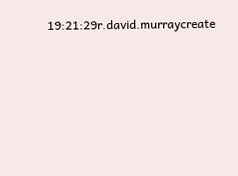19:21:29r.david.murraycreate